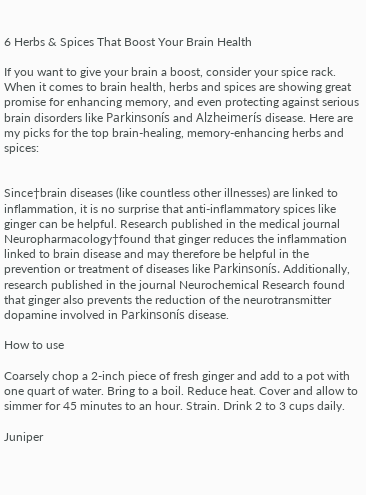6 Herbs & Spices That Boost Your Brain Health

If you want to give your brain a boost, consider your spice rack. When it comes to brain health, herbs and spices are showing great promise for enhancing memory, and even protecting against serious brain disorders like Parkinsonís and Alzheimerís disease. Here are my picks for the top brain-healing, memory-enhancing herbs and spices:


Since†brain diseases (like countless other illnesses) are linked to inflammation, it is no surprise that anti-inflammatory spices like ginger can be helpful. Research published in the medical journal Neuropharmacology†found that ginger reduces the inflammation linked to brain disease and may therefore be helpful in the prevention or treatment of diseases like Parkinsonís. Additionally, research published in the journal Neurochemical Research found that ginger also prevents the reduction of the neurotransmitter dopamine involved in Parkinsonís disease.

How to use

Coarsely chop a 2-inch piece of fresh ginger and add to a pot with one quart of water. Bring to a boil. Reduce heat. Cover and allow to simmer for 45 minutes to an hour. Strain. Drink 2 to 3 cups daily.

Juniper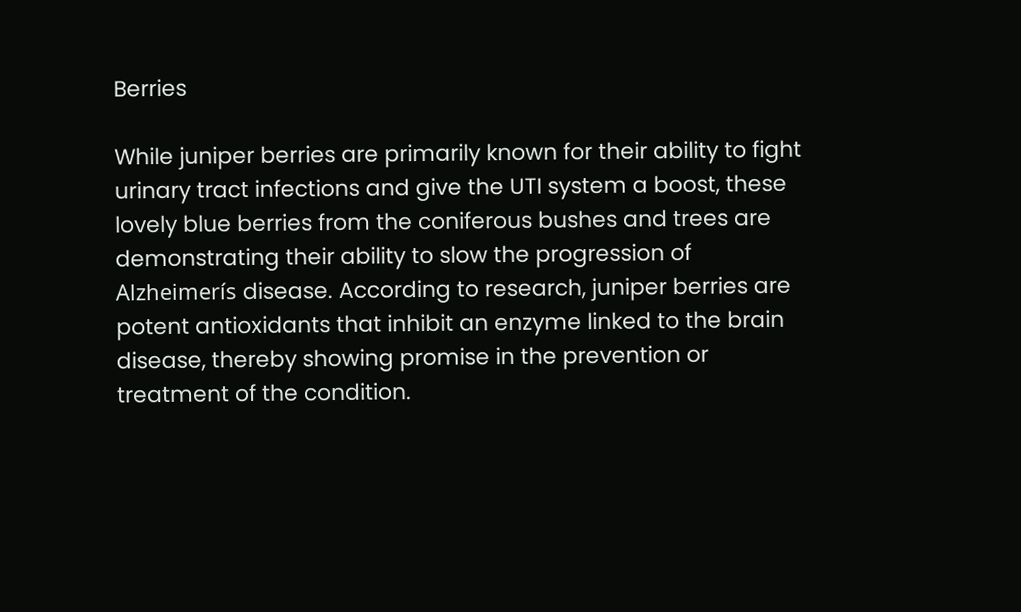Berries

While juniper berries are primarily known for their ability to fight urinary tract infections and give the UTI system a boost, these lovely blue berries from the coniferous bushes and trees are demonstrating their ability to slow the progression of Alzheimerís disease. According to research, juniper berries are potent antioxidants that inhibit an enzyme linked to the brain disease, thereby showing promise in the prevention or treatment of the condition.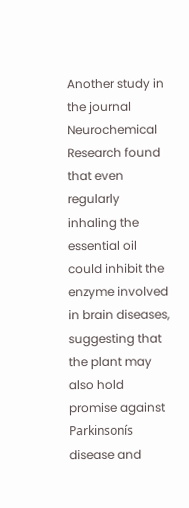Another study in the journal Neurochemical Research found that even regularly inhaling the essential oil could inhibit the enzyme involved in brain diseases, suggesting that the plant may also hold promise against Parkinsonís disease and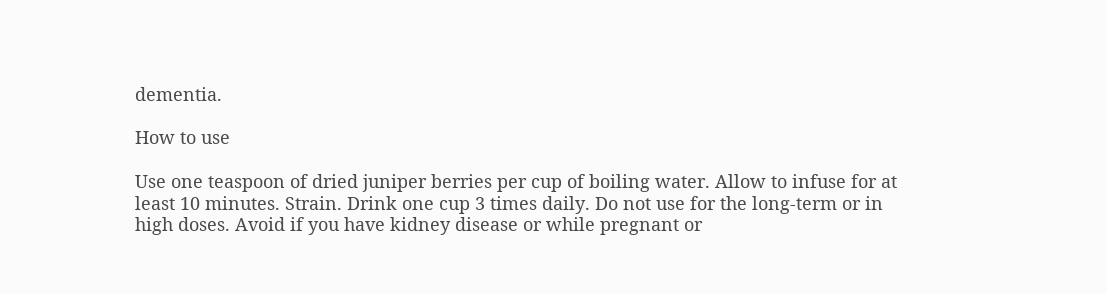dementia.

How to use

Use one teaspoon of dried juniper berries per cup of boiling water. Allow to infuse for at least 10 minutes. Strain. Drink one cup 3 times daily. Do not use for the long-term or in high doses. Avoid if you have kidney disease or while pregnant or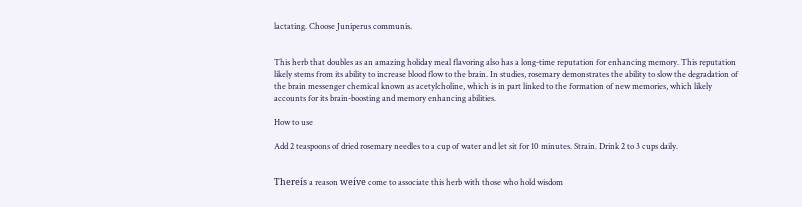lactating. Choose Juniperus communis.


This herb that doubles as an amazing holiday meal flavoring also has a long-time reputation for enhancing memory. This reputation likely stems from its ability to increase blood flow to the brain. In studies, rosemary demonstrates the ability to slow the degradation of the brain messenger chemical known as acetylcholine, which is in part linked to the formation of new memories, which likely accounts for its brain-boosting and memory enhancing abilities.

How to use

Add 2 teaspoons of dried rosemary needles to a cup of water and let sit for 10 minutes. Strain. Drink 2 to 3 cups daily.


Thereís a reason weíve come to associate this herb with those who hold wisdom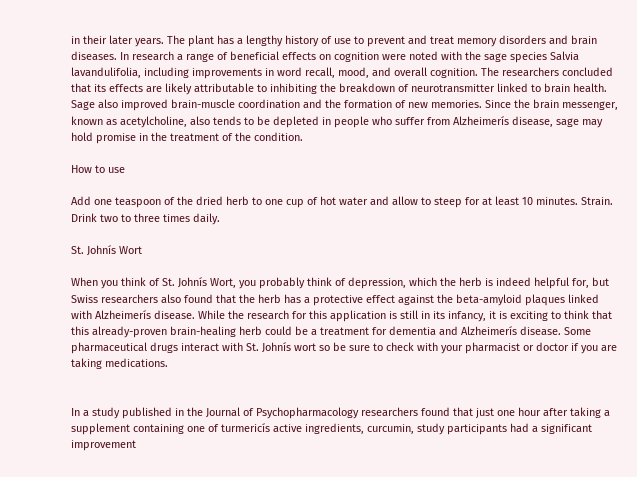in their later years. The plant has a lengthy history of use to prevent and treat memory disorders and brain diseases. In research a range of beneficial effects on cognition were noted with the sage species Salvia lavandulifolia, including improvements in word recall, mood, and overall cognition. The researchers concluded that its effects are likely attributable to inhibiting the breakdown of neurotransmitter linked to brain health. Sage also improved brain-muscle coordination and the formation of new memories. Since the brain messenger, known as acetylcholine, also tends to be depleted in people who suffer from Alzheimerís disease, sage may hold promise in the treatment of the condition.

How to use

Add one teaspoon of the dried herb to one cup of hot water and allow to steep for at least 10 minutes. Strain. Drink two to three times daily.

St. Johnís Wort

When you think of St. Johnís Wort, you probably think of depression, which the herb is indeed helpful for, but Swiss researchers also found that the herb has a protective effect against the beta-amyloid plaques linked with Alzheimerís disease. While the research for this application is still in its infancy, it is exciting to think that this already-proven brain-healing herb could be a treatment for dementia and Alzheimerís disease. Some pharmaceutical drugs interact with St. Johnís wort so be sure to check with your pharmacist or doctor if you are taking medications.


In a study published in the Journal of Psychopharmacology researchers found that just one hour after taking a supplement containing one of turmericís active ingredients, curcumin, study participants had a significant improvement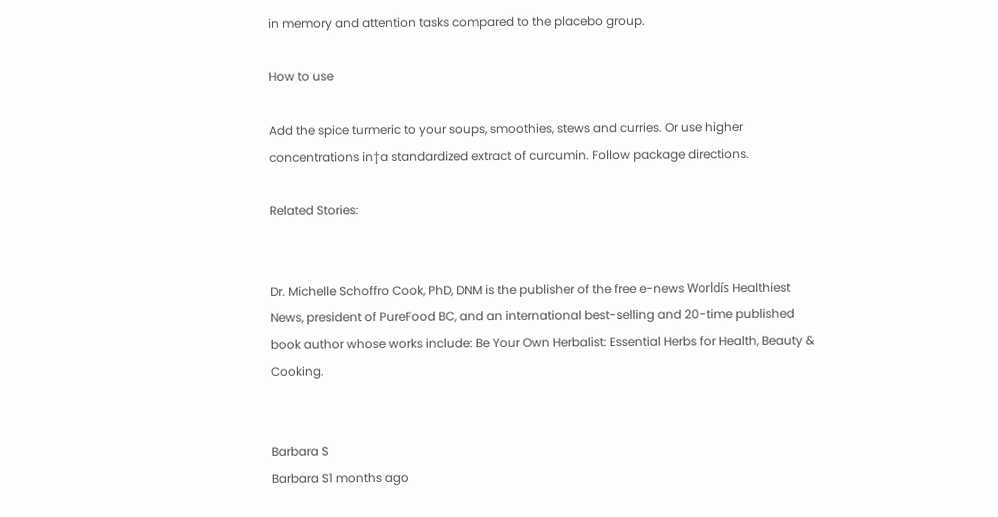in memory and attention tasks compared to the placebo group.

How to use

Add the spice turmeric to your soups, smoothies, stews and curries. Or use higher concentrations in†a standardized extract of curcumin. Follow package directions.

Related Stories:


Dr. Michelle Schoffro Cook, PhD, DNM is the publisher of the free e-news Worldís Healthiest News, president of PureFood BC, and an international best-selling and 20-time published book author whose works include: Be Your Own Herbalist: Essential Herbs for Health, Beauty & Cooking.


Barbara S
Barbara S1 months ago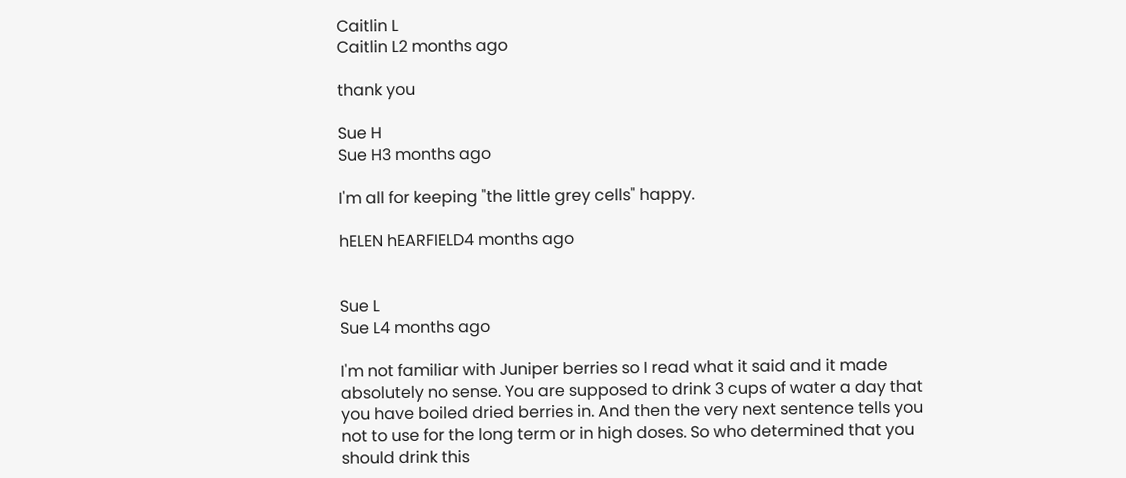Caitlin L
Caitlin L2 months ago

thank you

Sue H
Sue H3 months ago

I'm all for keeping "the little grey cells" happy.

hELEN hEARFIELD4 months ago


Sue L
Sue L4 months ago

I'm not familiar with Juniper berries so I read what it said and it made absolutely no sense. You are supposed to drink 3 cups of water a day that you have boiled dried berries in. And then the very next sentence tells you not to use for the long term or in high doses. So who determined that you should drink this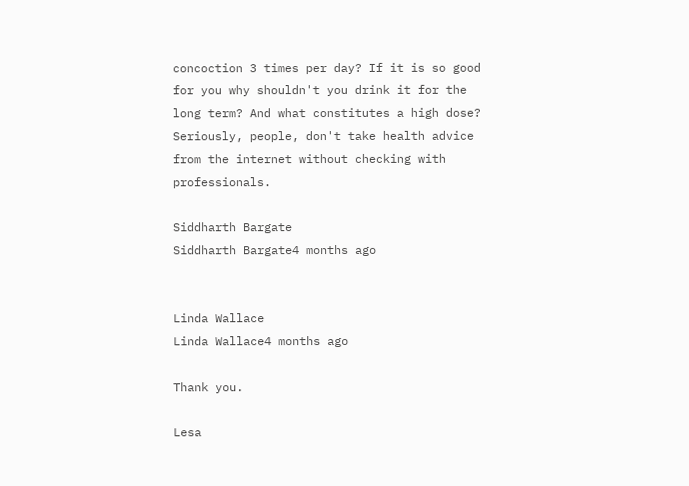concoction 3 times per day? If it is so good for you why shouldn't you drink it for the long term? And what constitutes a high dose? Seriously, people, don't take health advice from the internet without checking with professionals.

Siddharth Bargate
Siddharth Bargate4 months ago


Linda Wallace
Linda Wallace4 months ago

Thank you.

Lesa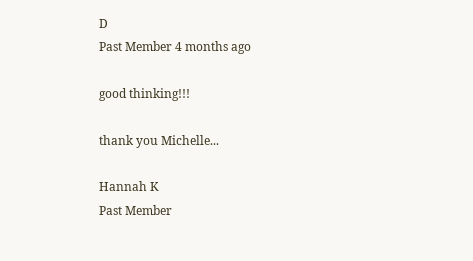D
Past Member 4 months ago

good thinking!!!

thank you Michelle...

Hannah K
Past Member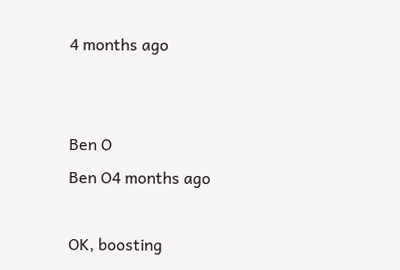4 months ago


Ben O
Ben O4 months ago

OK, boosting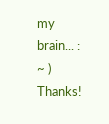my brain... : ~ ) Thanks!